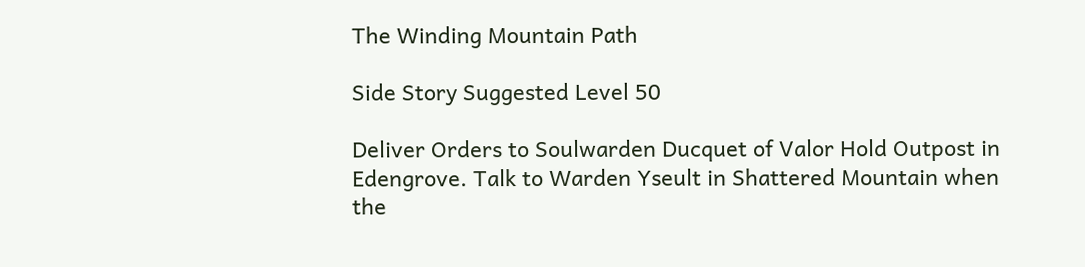The Winding Mountain Path

Side Story Suggested Level 50

Deliver Orders to Soulwarden Ducquet of Valor Hold Outpost in Edengrove. Talk to Warden Yseult in Shattered Mountain when the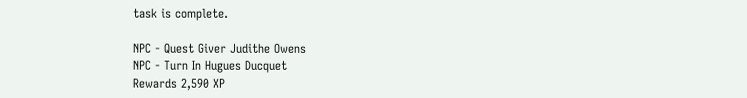task is complete.

NPC - Quest Giver Judithe Owens
NPC - Turn In Hugues Ducquet
Rewards 2,590 XP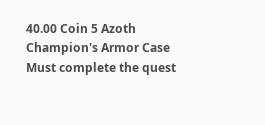40.00 Coin 5 Azoth
Champion's Armor Case
Must complete the quest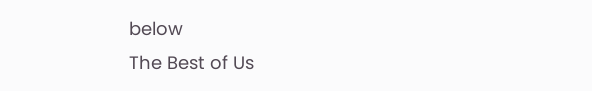below
The Best of Us